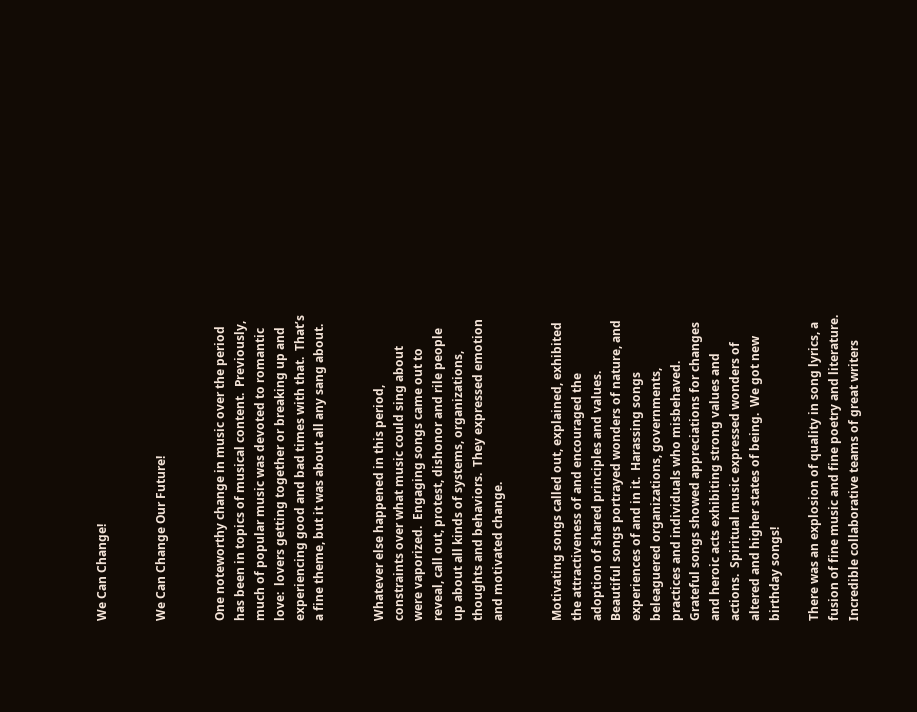We Can Change!


We Can Change Our Future!


One noteworthy change in music over the period has been in topics of musical content.  Previously, much of popular music was devoted to romantic love:  lovers getting together or breaking up and experiencing good and bad times with that.  That’s a fine theme, but it was about all any sang about.


Whatever else happened in this period, constraints over what music could sing about were vaporized.  Engaging songs came out to reveal, call out, protest, dishonor and rile people up about all kinds of systems, organizations, thoughts and behaviors.  They expressed emotion and motivated change.


Motivating songs called out, explained, exhibited the attractiveness of and encouraged the adoption of shared principles and values.  Beautiful songs portrayed wonders of nature, and experiences of and in it.  Harassing songs beleaguered organizations, governments, practices and individuals who misbehaved.  Grateful songs showed appreciations for changes and heroic acts exhibiting strong values and actions.  Spiritual music expressed wonders of altered and higher states of being.  We got new birthday songs!

There was an explosion of quality in song lyrics, a fusion of fine music and fine poetry and literature.  Incredible collaborative teams of great writers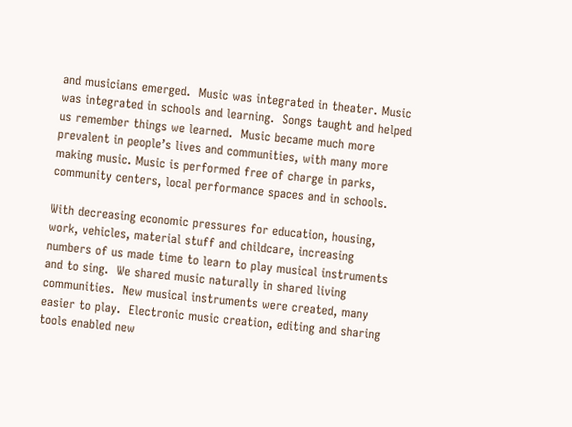and musicians emerged.  Music was integrated in theater. Music was integrated in schools and learning.  Songs taught and helped us remember things we learned.  Music became much more prevalent in people’s lives and communities, with many more making music. Music is performed free of charge in parks, community centers, local performance spaces and in schools.

With decreasing economic pressures for education, housing, work, vehicles, material stuff and childcare, increasing numbers of us made time to learn to play musical instruments and to sing.  We shared music naturally in shared living communities.  New musical instruments were created, many easier to play.  Electronic music creation, editing and sharing tools enabled new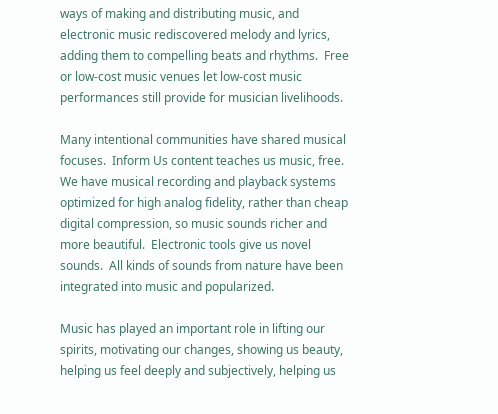ways of making and distributing music, and electronic music rediscovered melody and lyrics, adding them to compelling beats and rhythms.  Free or low-cost music venues let low-cost music performances still provide for musician livelihoods.

Many intentional communities have shared musical focuses.  Inform Us content teaches us music, free.  We have musical recording and playback systems optimized for high analog fidelity, rather than cheap digital compression, so music sounds richer and more beautiful.  Electronic tools give us novel sounds.  All kinds of sounds from nature have been integrated into music and popularized.

Music has played an important role in lifting our spirits, motivating our changes, showing us beauty, helping us feel deeply and subjectively, helping us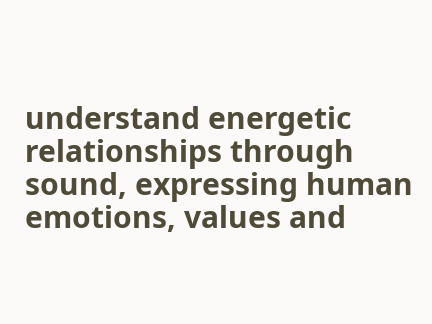understand energetic relationships through sound, expressing human emotions, values and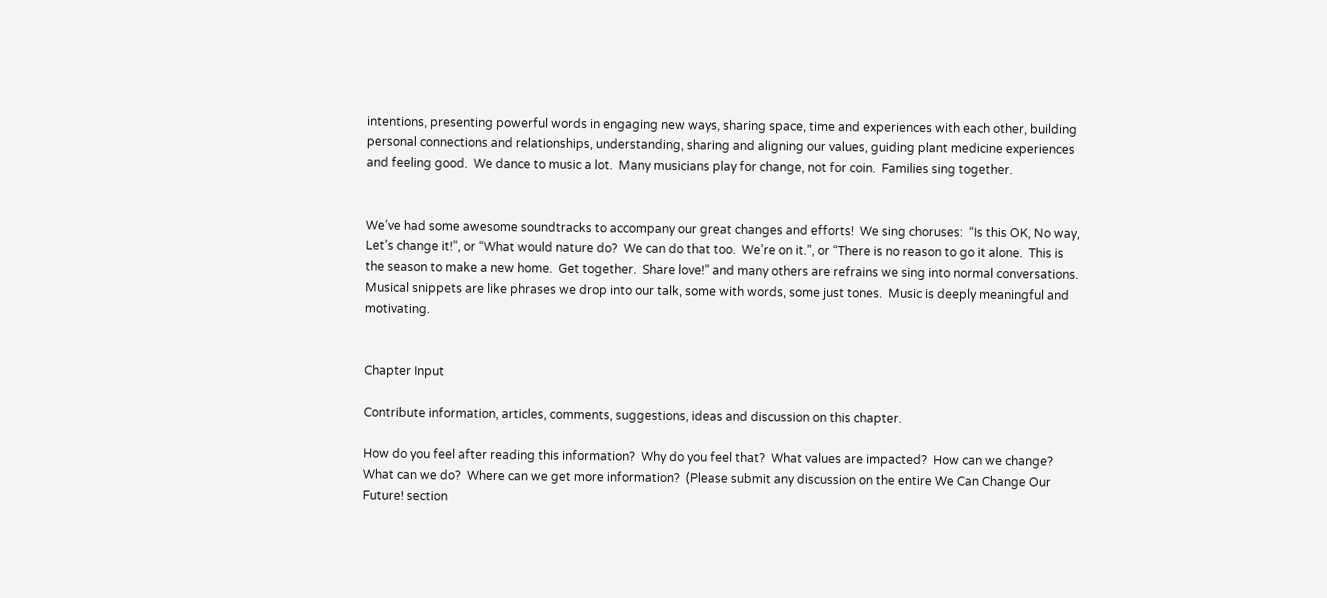intentions, presenting powerful words in engaging new ways, sharing space, time and experiences with each other, building personal connections and relationships, understanding, sharing and aligning our values, guiding plant medicine experiences and feeling good.  We dance to music a lot.  Many musicians play for change, not for coin.  Families sing together.


We’ve had some awesome soundtracks to accompany our great changes and efforts!  We sing choruses:  “Is this OK, No way, Let’s change it!”, or “What would nature do?  We can do that too.  We’re on it.”, or “There is no reason to go it alone.  This is the season to make a new home.  Get together.  Share love!” and many others are refrains we sing into normal conversations.  Musical snippets are like phrases we drop into our talk, some with words, some just tones.  Music is deeply meaningful and motivating.


Chapter Input

Contribute information, articles, comments, suggestions, ideas and discussion on this chapter.

How do you feel after reading this information?  Why do you feel that?  What values are impacted?  How can we change?  What can we do?  Where can we get more information?  (Please submit any discussion on the entire We Can Change Our Future! section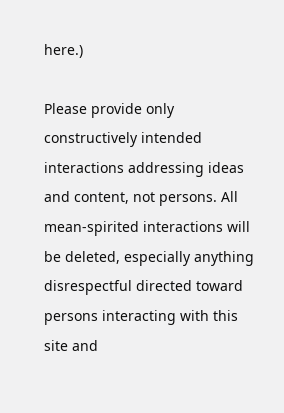here.)

Please provide only constructively intended interactions addressing ideas and content, not persons. All mean-spirited interactions will be deleted, especially anything disrespectful directed toward persons interacting with this site and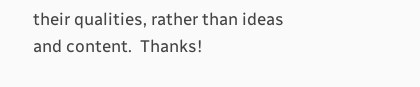their qualities, rather than ideas and content.  Thanks!